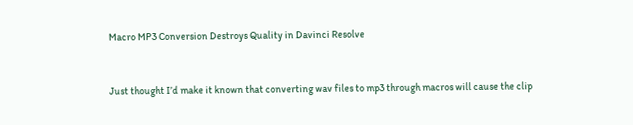Macro MP3 Conversion Destroys Quality in Davinci Resolve


Just thought I’d make it known that converting wav files to mp3 through macros will cause the clip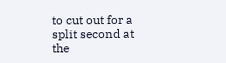to cut out for a split second at the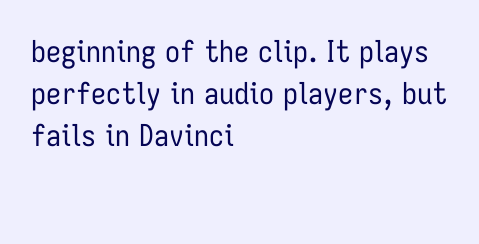beginning of the clip. It plays perfectly in audio players, but fails in Davinci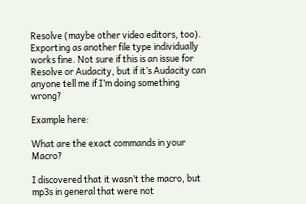Resolve (maybe other video editors, too). Exporting as another file type individually works fine. Not sure if this is an issue for Resolve or Audacity, but if it’s Audacity can anyone tell me if I’m doing something wrong?

Example here:

What are the exact commands in your Macro?

I discovered that it wasn’t the macro, but mp3s in general that were not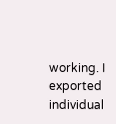working. I exported individual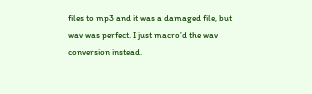files to mp3 and it was a damaged file, but wav was perfect. I just macro’d the wav conversion instead.